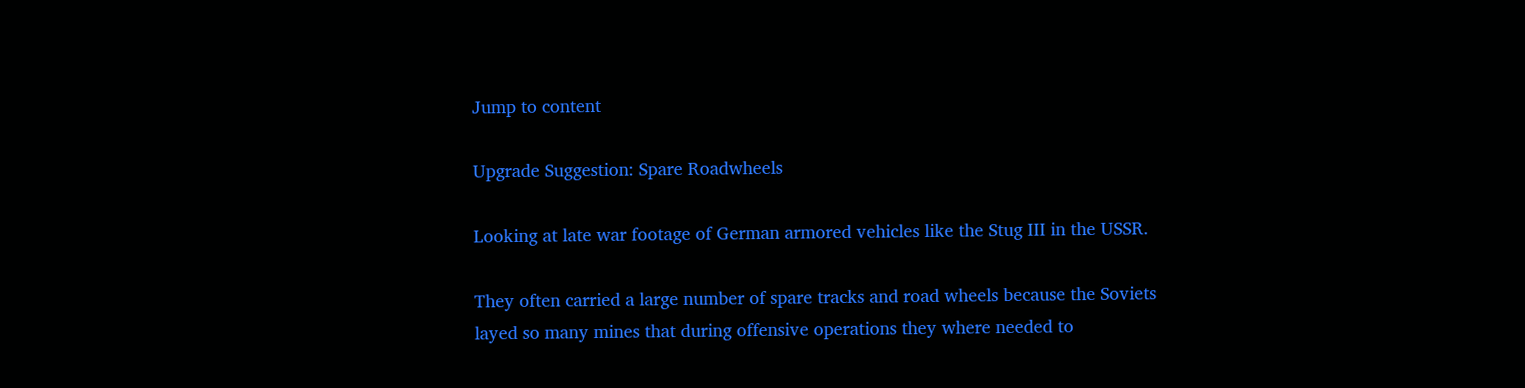Jump to content

Upgrade Suggestion: Spare Roadwheels

Looking at late war footage of German armored vehicles like the Stug III in the USSR.

They often carried a large number of spare tracks and road wheels because the Soviets layed so many mines that during offensive operations they where needed to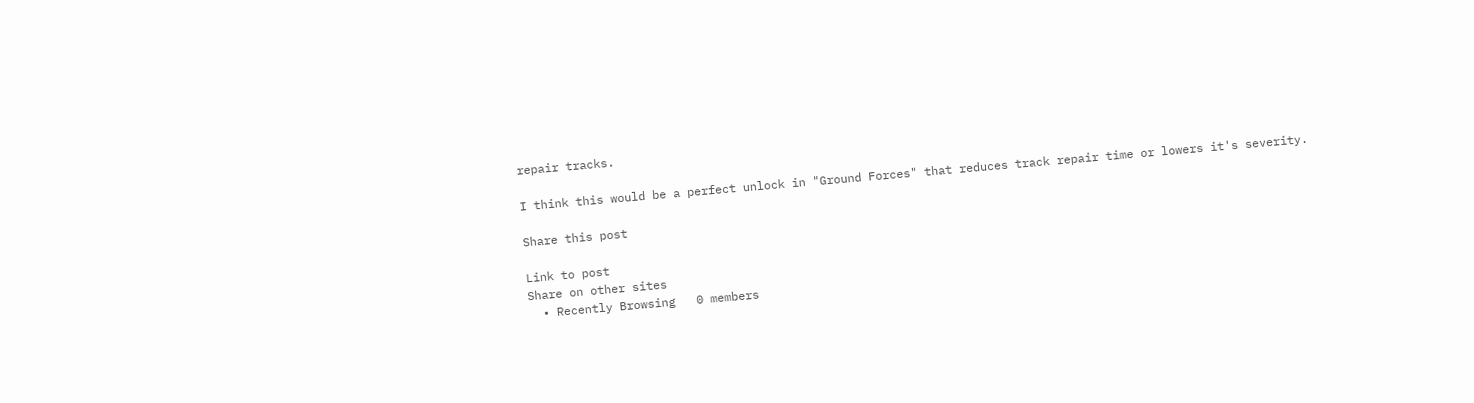repair tracks.

I think this would be a perfect unlock in "Ground Forces" that reduces track repair time or lowers it's severity.

Share this post

Link to post
Share on other sites
  • Recently Browsing   0 members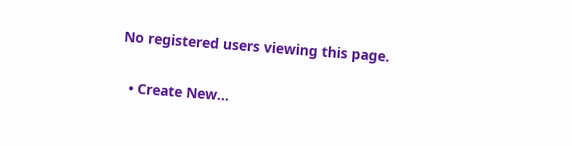No registered users viewing this page.

  • Create New...